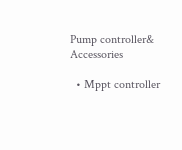Pump controller& Accessories

  • Mppt controller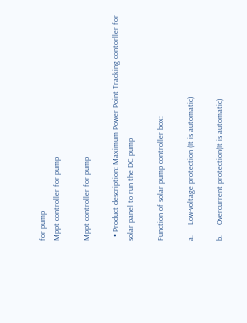for pump
Mppt controller for pump

Mppt controller for pump

  • Product description: Maximum Power Point Tracking contorller for solar panel to run the DC pump

Function of solar pump controller box:

a.     Low-voltage protection (It is automatic)

b.     Overcurrent protection(It is automatic)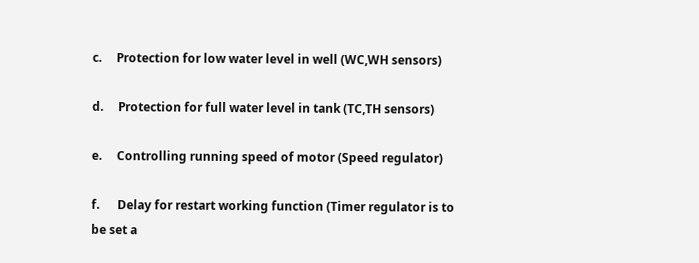c.     Protection for low water level in well (WC,WH sensors)

d.     Protection for full water level in tank (TC,TH sensors)

e.     Controlling running speed of motor (Speed regulator)

f.      Delay for restart working function (Timer regulator is to be set a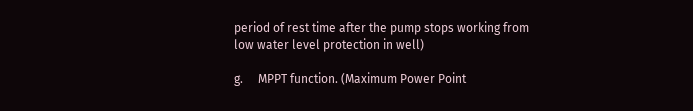period of rest time after the pump stops working from low water level protection in well)

g.     MPPT function. (Maximum Power Point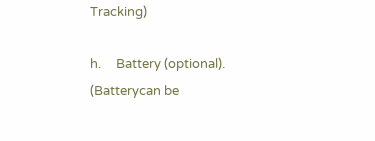Tracking)

h.     Battery (optional). (Batterycan be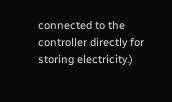connected to the controller directly for storing electricity.)